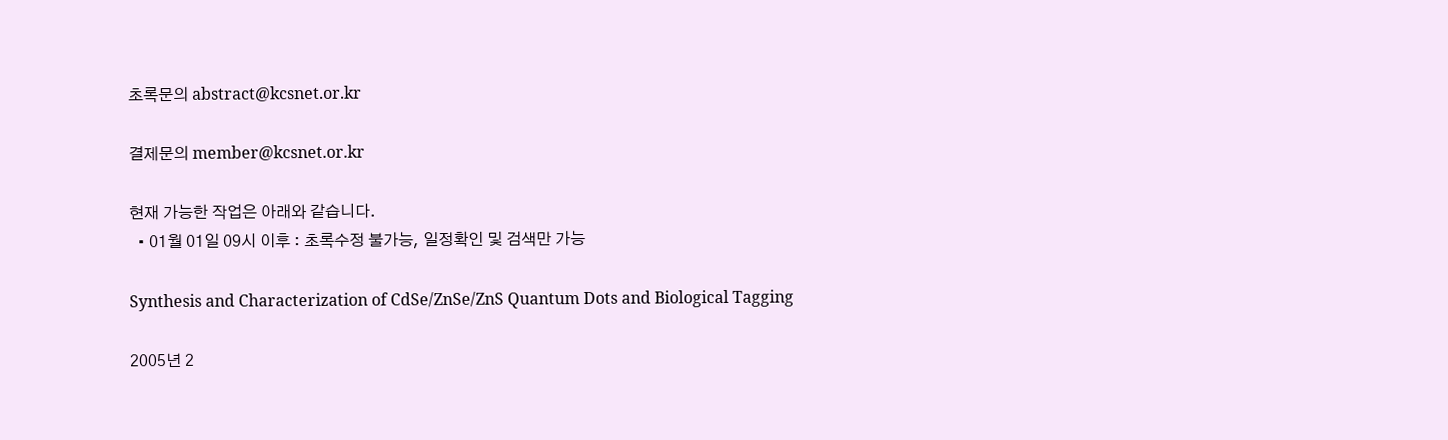초록문의 abstract@kcsnet.or.kr

결제문의 member@kcsnet.or.kr

현재 가능한 작업은 아래와 같습니다.
  • 01월 01일 09시 이후 : 초록수정 불가능, 일정확인 및 검색만 가능

Synthesis and Characterization of CdSe/ZnSe/ZnS Quantum Dots and Biological Tagging

2005년 2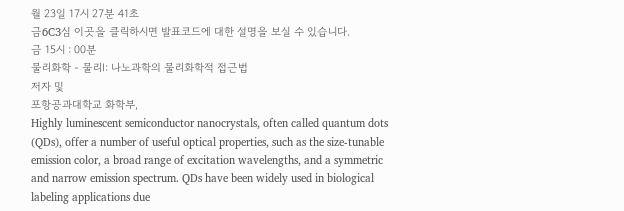월 23일 17시 27분 41초
금6C3심 이곳을 클릭하시면 발표코드에 대한 설명을 보실 수 있습니다.
금 15시 : 00분
물리화학 - 물리Ⅰ: 나노과학의 물리화학적 접근법
저자 및
포항공과대학교 화학부,
Highly luminescent semiconductor nanocrystals, often called quantum dots (QDs), offer a number of useful optical properties, such as the size-tunable emission color, a broad range of excitation wavelengths, and a symmetric and narrow emission spectrum. QDs have been widely used in biological labeling applications due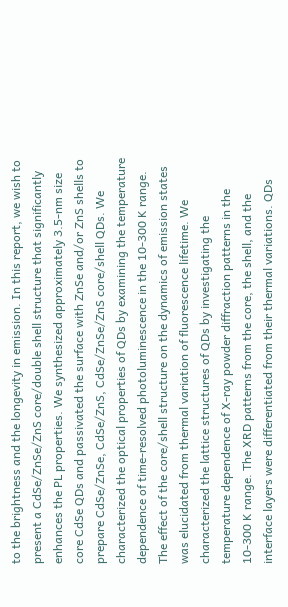to the brightness and the longevity in emission. In this report, we wish to present a CdSe/ZnSe/ZnS core/double shell structure that significantly enhances the PL properties. We synthesized approximately 3.5-nm size core CdSe QDs and passivated the surface with ZnSe and/or ZnS shells to prepare CdSe/ZnSe, CdSe/ZnS, CdSe/ZnSe/ZnS core/shell QDs. We characterized the optical properties of QDs by examining the temperature dependence of time-resolved photoluminescence in the 10-300 K range. The effect of the core/shell structure on the dynamics of emission states was elucidated from thermal variation of fluorescence lifetime. We characterized the lattice structures of QDs by investigating the temperature dependence of X-ray powder diffraction patterns in the 10-300 K range. The XRD patterns from the core, the shell, and the interface layers were differentiated from their thermal variations. QDs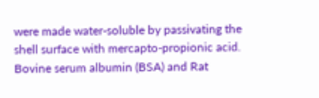were made water-soluble by passivating the shell surface with mercapto-propionic acid. Bovine serum albumin (BSA) and Rat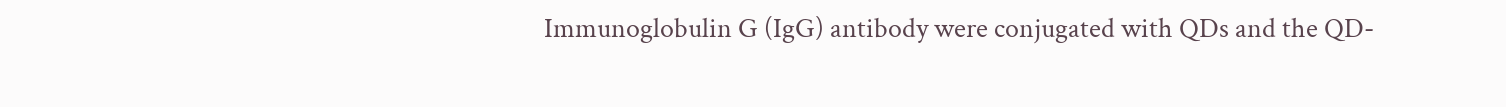Immunoglobulin G (IgG) antibody were conjugated with QDs and the QD-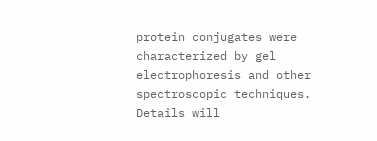protein conjugates were characterized by gel electrophoresis and other spectroscopic techniques. Details will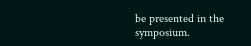be presented in the symposium.